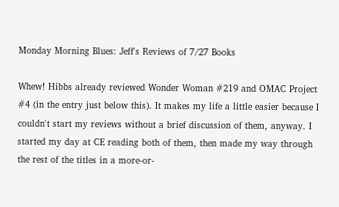Monday Morning Blues: Jeff's Reviews of 7/27 Books

Whew! Hibbs already reviewed Wonder Woman #219 and OMAC Project #4 (in the entry just below this). It makes my life a little easier because I couldn't start my reviews without a brief discussion of them, anyway. I started my day at CE reading both of them, then made my way through the rest of the titles in a more-or-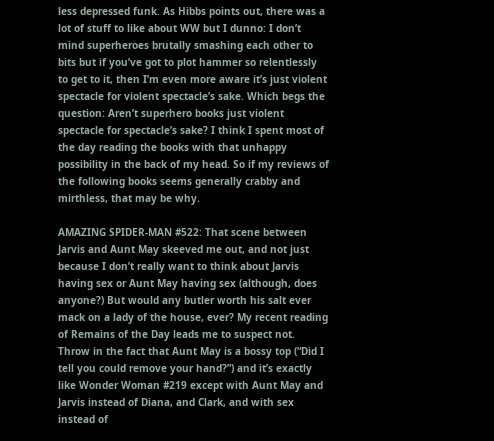less depressed funk. As Hibbs points out, there was a lot of stuff to like about WW but I dunno: I don’t mind superheroes brutally smashing each other to bits but if you’ve got to plot hammer so relentlessly to get to it, then I’m even more aware it’s just violent spectacle for violent spectacle’s sake. Which begs the question: Aren’t superhero books just violent spectacle for spectacle’s sake? I think I spent most of the day reading the books with that unhappy possibility in the back of my head. So if my reviews of the following books seems generally crabby and mirthless, that may be why.

AMAZING SPIDER-MAN #522: That scene between Jarvis and Aunt May skeeved me out, and not just because I don’t really want to think about Jarvis having sex or Aunt May having sex (although, does anyone?) But would any butler worth his salt ever mack on a lady of the house, ever? My recent reading of Remains of the Day leads me to suspect not. Throw in the fact that Aunt May is a bossy top (“Did I tell you could remove your hand?”) and it’s exactly like Wonder Woman #219 except with Aunt May and Jarvis instead of Diana, and Clark, and with sex instead of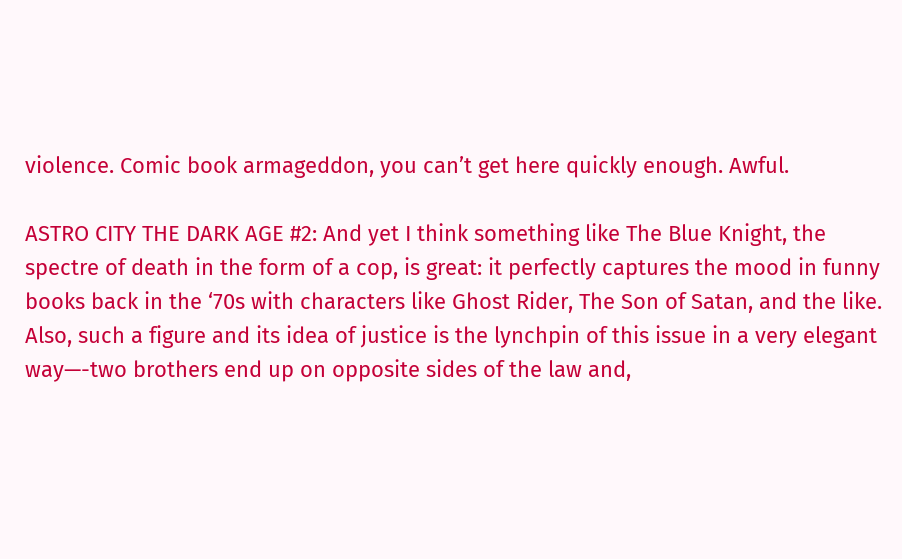violence. Comic book armageddon, you can’t get here quickly enough. Awful.

ASTRO CITY THE DARK AGE #2: And yet I think something like The Blue Knight, the spectre of death in the form of a cop, is great: it perfectly captures the mood in funny books back in the ‘70s with characters like Ghost Rider, The Son of Satan, and the like. Also, such a figure and its idea of justice is the lynchpin of this issue in a very elegant way—-two brothers end up on opposite sides of the law and,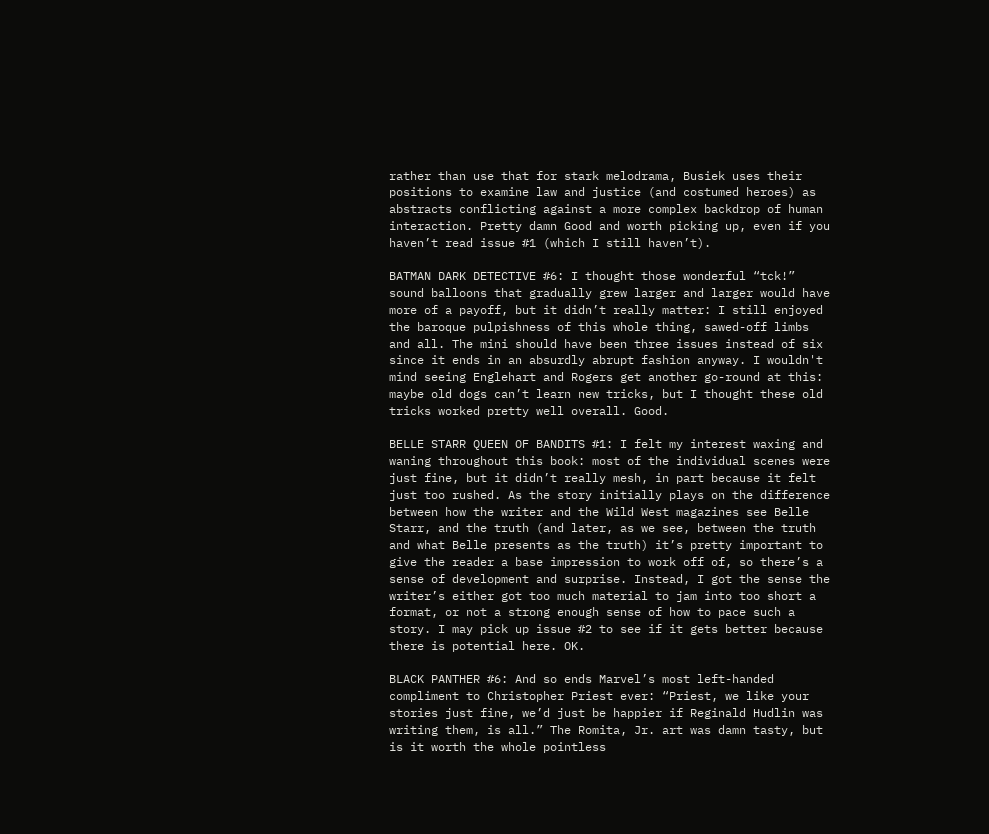rather than use that for stark melodrama, Busiek uses their positions to examine law and justice (and costumed heroes) as abstracts conflicting against a more complex backdrop of human interaction. Pretty damn Good and worth picking up, even if you haven’t read issue #1 (which I still haven’t).

BATMAN DARK DETECTIVE #6: I thought those wonderful “tck!” sound balloons that gradually grew larger and larger would have more of a payoff, but it didn’t really matter: I still enjoyed the baroque pulpishness of this whole thing, sawed-off limbs and all. The mini should have been three issues instead of six since it ends in an absurdly abrupt fashion anyway. I wouldn't mind seeing Englehart and Rogers get another go-round at this: maybe old dogs can’t learn new tricks, but I thought these old tricks worked pretty well overall. Good.

BELLE STARR QUEEN OF BANDITS #1: I felt my interest waxing and waning throughout this book: most of the individual scenes were just fine, but it didn’t really mesh, in part because it felt just too rushed. As the story initially plays on the difference between how the writer and the Wild West magazines see Belle Starr, and the truth (and later, as we see, between the truth and what Belle presents as the truth) it’s pretty important to give the reader a base impression to work off of, so there’s a sense of development and surprise. Instead, I got the sense the writer’s either got too much material to jam into too short a format, or not a strong enough sense of how to pace such a story. I may pick up issue #2 to see if it gets better because there is potential here. OK.

BLACK PANTHER #6: And so ends Marvel’s most left-handed compliment to Christopher Priest ever: “Priest, we like your stories just fine, we’d just be happier if Reginald Hudlin was writing them, is all.” The Romita, Jr. art was damn tasty, but is it worth the whole pointless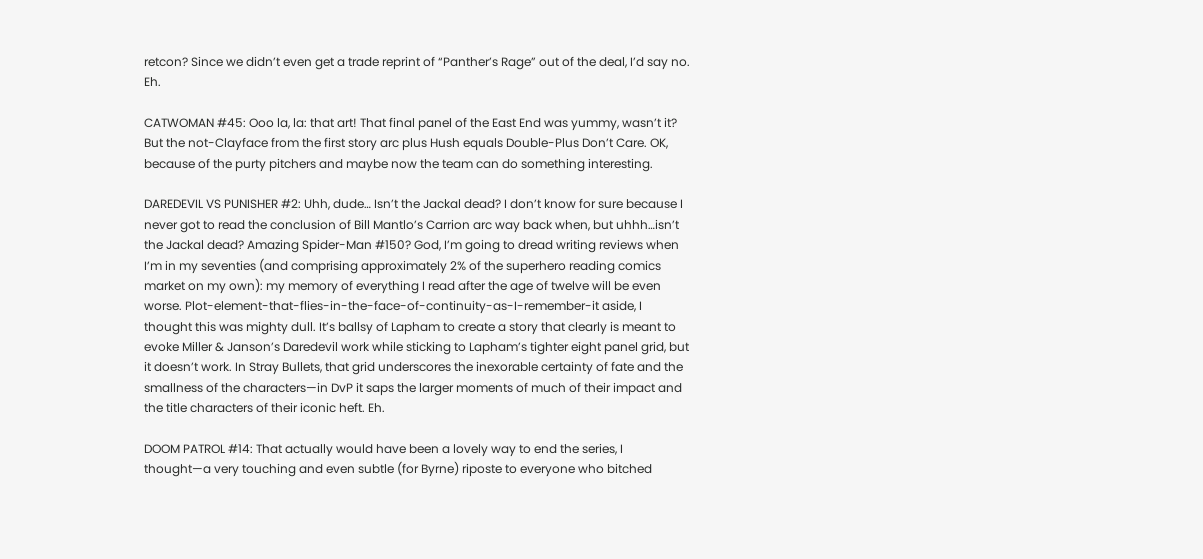retcon? Since we didn’t even get a trade reprint of “Panther’s Rage” out of the deal, I’d say no. Eh.

CATWOMAN #45: Ooo la, la: that art! That final panel of the East End was yummy, wasn’t it? But the not-Clayface from the first story arc plus Hush equals Double-Plus Don’t Care. OK, because of the purty pitchers and maybe now the team can do something interesting.

DAREDEVIL VS PUNISHER #2: Uhh, dude… Isn’t the Jackal dead? I don’t know for sure because I never got to read the conclusion of Bill Mantlo’s Carrion arc way back when, but uhhh…isn’t the Jackal dead? Amazing Spider-Man #150? God, I’m going to dread writing reviews when I’m in my seventies (and comprising approximately 2% of the superhero reading comics market on my own): my memory of everything I read after the age of twelve will be even worse. Plot-element-that-flies-in-the-face-of-continuity-as-I-remember-it aside, I thought this was mighty dull. It’s ballsy of Lapham to create a story that clearly is meant to evoke Miller & Janson’s Daredevil work while sticking to Lapham’s tighter eight panel grid, but it doesn’t work. In Stray Bullets, that grid underscores the inexorable certainty of fate and the smallness of the characters—in DvP it saps the larger moments of much of their impact and the title characters of their iconic heft. Eh.

DOOM PATROL #14: That actually would have been a lovely way to end the series, I thought—a very touching and even subtle (for Byrne) riposte to everyone who bitched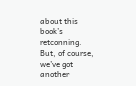about this book’s retconning. But, of course, we’ve got another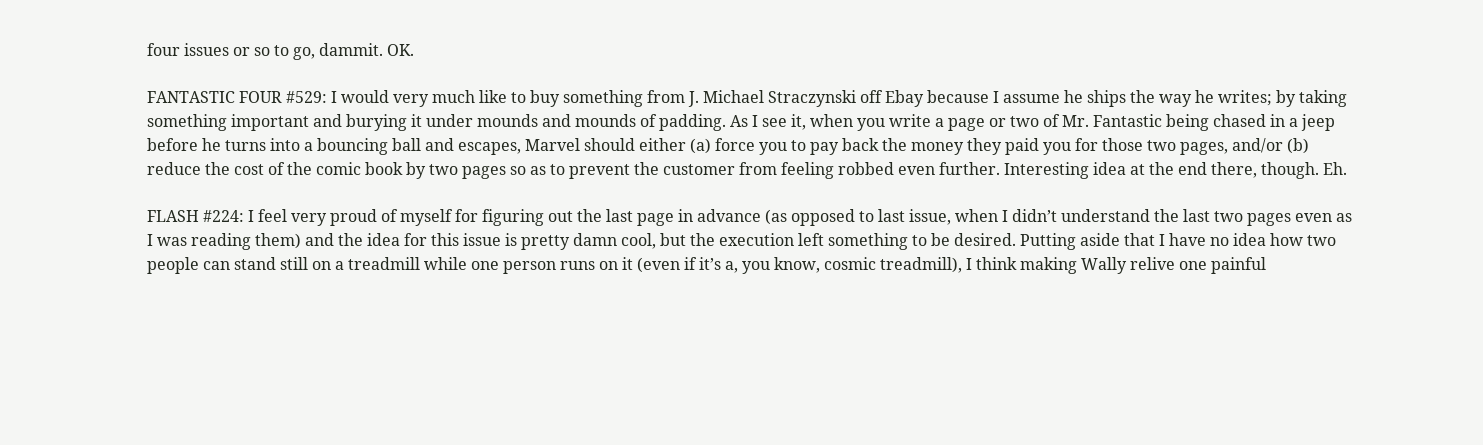four issues or so to go, dammit. OK.

FANTASTIC FOUR #529: I would very much like to buy something from J. Michael Straczynski off Ebay because I assume he ships the way he writes; by taking something important and burying it under mounds and mounds of padding. As I see it, when you write a page or two of Mr. Fantastic being chased in a jeep before he turns into a bouncing ball and escapes, Marvel should either (a) force you to pay back the money they paid you for those two pages, and/or (b) reduce the cost of the comic book by two pages so as to prevent the customer from feeling robbed even further. Interesting idea at the end there, though. Eh.

FLASH #224: I feel very proud of myself for figuring out the last page in advance (as opposed to last issue, when I didn’t understand the last two pages even as I was reading them) and the idea for this issue is pretty damn cool, but the execution left something to be desired. Putting aside that I have no idea how two people can stand still on a treadmill while one person runs on it (even if it’s a, you know, cosmic treadmill), I think making Wally relive one painful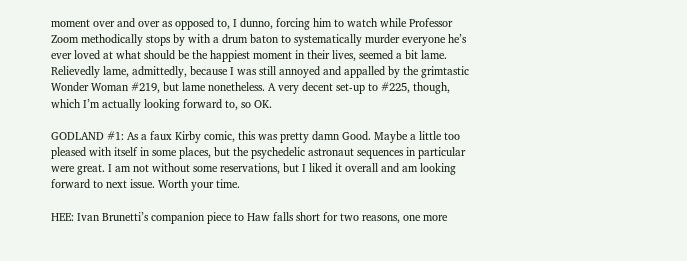moment over and over as opposed to, I dunno, forcing him to watch while Professor Zoom methodically stops by with a drum baton to systematically murder everyone he’s ever loved at what should be the happiest moment in their lives, seemed a bit lame. Relievedly lame, admittedly, because I was still annoyed and appalled by the grimtastic Wonder Woman #219, but lame nonetheless. A very decent set-up to #225, though, which I’m actually looking forward to, so OK.

GODLAND #1: As a faux Kirby comic, this was pretty damn Good. Maybe a little too pleased with itself in some places, but the psychedelic astronaut sequences in particular were great. I am not without some reservations, but I liked it overall and am looking forward to next issue. Worth your time.

HEE: Ivan Brunetti’s companion piece to Haw falls short for two reasons, one more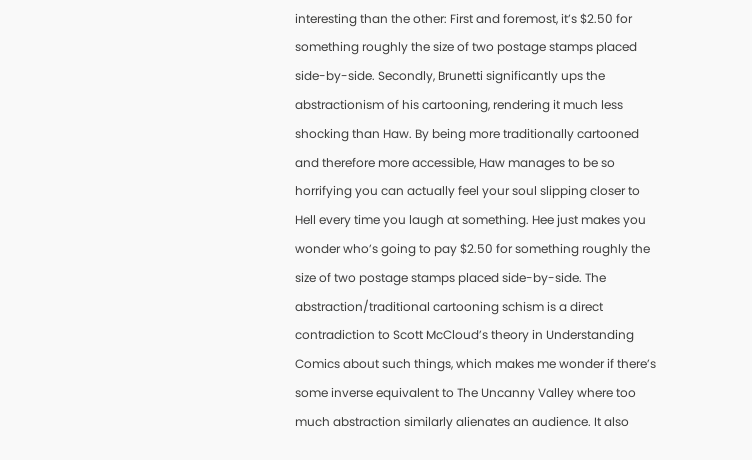interesting than the other: First and foremost, it’s $2.50 for something roughly the size of two postage stamps placed side-by-side. Secondly, Brunetti significantly ups the abstractionism of his cartooning, rendering it much less shocking than Haw. By being more traditionally cartooned and therefore more accessible, Haw manages to be so horrifying you can actually feel your soul slipping closer to Hell every time you laugh at something. Hee just makes you wonder who’s going to pay $2.50 for something roughly the size of two postage stamps placed side-by-side. The abstraction/traditional cartooning schism is a direct contradiction to Scott McCloud’s theory in Understanding Comics about such things, which makes me wonder if there’s some inverse equivalent to The Uncanny Valley where too much abstraction similarly alienates an audience. It also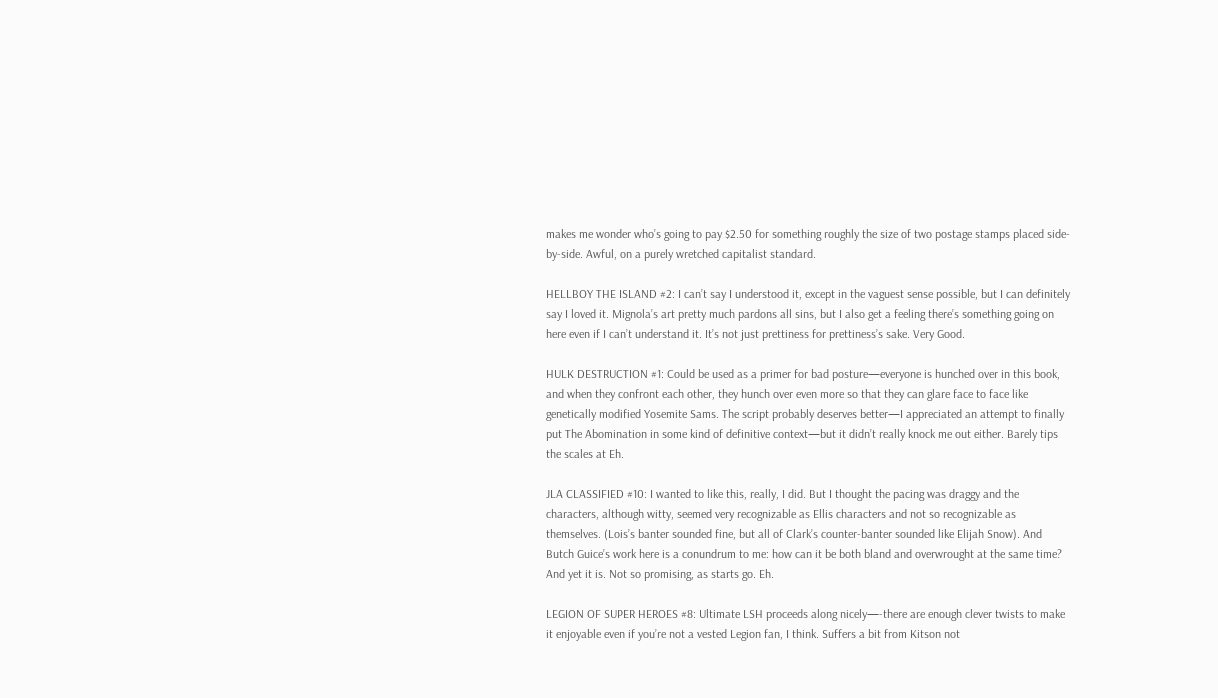makes me wonder who’s going to pay $2.50 for something roughly the size of two postage stamps placed side-by-side. Awful, on a purely wretched capitalist standard.

HELLBOY THE ISLAND #2: I can’t say I understood it, except in the vaguest sense possible, but I can definitely say I loved it. Mignola’s art pretty much pardons all sins, but I also get a feeling there’s something going on here even if I can’t understand it. It’s not just prettiness for prettiness’s sake. Very Good.

HULK DESTRUCTION #1: Could be used as a primer for bad posture—everyone is hunched over in this book, and when they confront each other, they hunch over even more so that they can glare face to face like genetically modified Yosemite Sams. The script probably deserves better—I appreciated an attempt to finally put The Abomination in some kind of definitive context—but it didn’t really knock me out either. Barely tips the scales at Eh.

JLA CLASSIFIED #10: I wanted to like this, really, I did. But I thought the pacing was draggy and the characters, although witty, seemed very recognizable as Ellis characters and not so recognizable as themselves. (Lois’s banter sounded fine, but all of Clark’s counter-banter sounded like Elijah Snow). And Butch Guice’s work here is a conundrum to me: how can it be both bland and overwrought at the same time? And yet it is. Not so promising, as starts go. Eh.

LEGION OF SUPER HEROES #8: Ultimate LSH proceeds along nicely—-there are enough clever twists to make it enjoyable even if you’re not a vested Legion fan, I think. Suffers a bit from Kitson not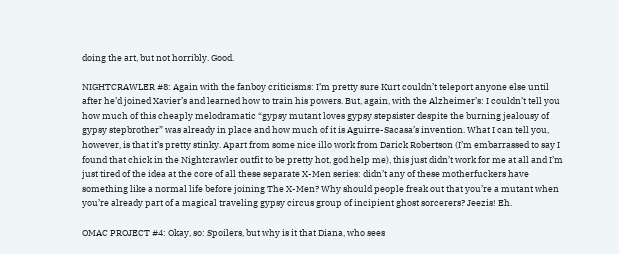doing the art, but not horribly. Good.

NIGHTCRAWLER #8: Again with the fanboy criticisms: I’m pretty sure Kurt couldn’t teleport anyone else until after he’d joined Xavier’s and learned how to train his powers. But, again, with the Alzheimer’s: I couldn’t tell you how much of this cheaply melodramatic “gypsy mutant loves gypsy stepsister despite the burning jealousy of gypsy stepbrother” was already in place and how much of it is Aguirre-Sacasa’s invention. What I can tell you, however, is that it’s pretty stinky. Apart from some nice illo work from Darick Robertson (I’m embarrassed to say I found that chick in the Nightcrawler outfit to be pretty hot, god help me), this just didn’t work for me at all and I’m just tired of the idea at the core of all these separate X-Men series: didn’t any of these motherfuckers have something like a normal life before joining The X-Men? Why should people freak out that you’re a mutant when you’re already part of a magical traveling gypsy circus group of incipient ghost sorcerers? Jeezis! Eh.

OMAC PROJECT #4: Okay, so: Spoilers, but why is it that Diana, who sees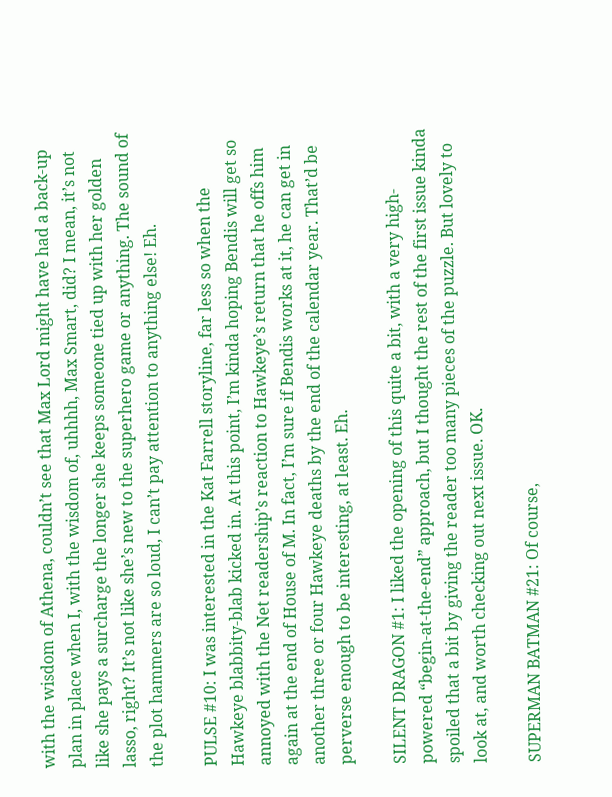with the wisdom of Athena, couldn’t see that Max Lord might have had a back-up plan in place when I, with the wisdom of, uhhhh, Max Smart, did? I mean, it’s not like she pays a surcharge the longer she keeps someone tied up with her golden lasso, right? It’s not like she’s new to the superhero game or anything. The sound of the plot hammers are so loud, I can’t pay attention to anything else! Eh.

PULSE #10: I was interested in the Kat Farrell storyline, far less so when the Hawkeye blabbity-blab kicked in. At this point, I’m kinda hoping Bendis will get so annoyed with the Net readership’s reaction to Hawkeye’s return that he offs him again at the end of House of M. In fact, I’m sure if Bendis works at it, he can get in another three or four Hawkeye deaths by the end of the calendar year. That’d be perverse enough to be interesting, at least. Eh.

SILENT DRAGON #1: I liked the opening of this quite a bit, with a very high-powered “begin-at-the-end” approach, but I thought the rest of the first issue kinda spoiled that a bit by giving the reader too many pieces of the puzzle. But lovely to look at, and worth checking out next issue. OK.

SUPERMAN BATMAN #21: Of course,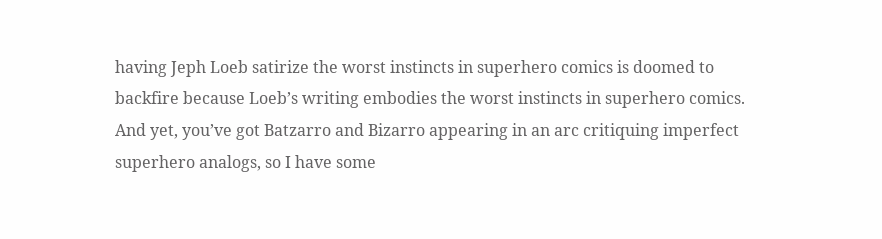having Jeph Loeb satirize the worst instincts in superhero comics is doomed to backfire because Loeb’s writing embodies the worst instincts in superhero comics. And yet, you’ve got Batzarro and Bizarro appearing in an arc critiquing imperfect superhero analogs, so I have some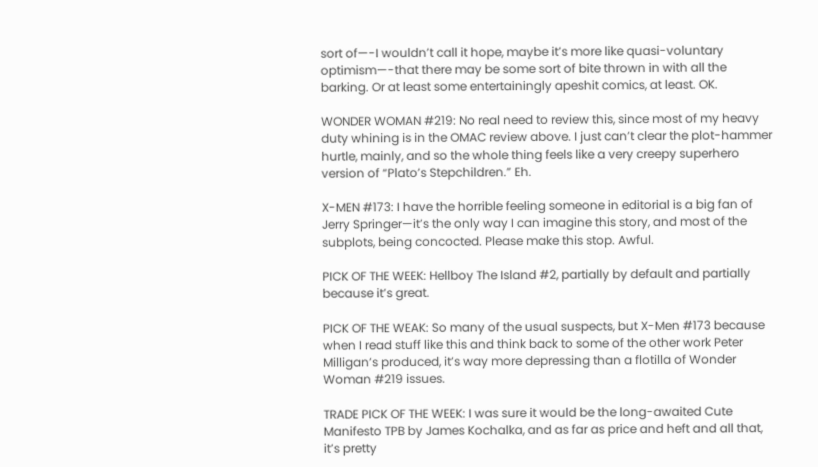sort of—-I wouldn’t call it hope, maybe it’s more like quasi-voluntary optimism—-that there may be some sort of bite thrown in with all the barking. Or at least some entertainingly apeshit comics, at least. OK.

WONDER WOMAN #219: No real need to review this, since most of my heavy duty whining is in the OMAC review above. I just can’t clear the plot-hammer hurtle, mainly, and so the whole thing feels like a very creepy superhero version of “Plato’s Stepchildren.” Eh.

X-MEN #173: I have the horrible feeling someone in editorial is a big fan of Jerry Springer—it’s the only way I can imagine this story, and most of the subplots, being concocted. Please make this stop. Awful.

PICK OF THE WEEK: Hellboy The Island #2, partially by default and partially because it’s great.

PICK OF THE WEAK: So many of the usual suspects, but X-Men #173 because when I read stuff like this and think back to some of the other work Peter Milligan’s produced, it’s way more depressing than a flotilla of Wonder Woman #219 issues.

TRADE PICK OF THE WEEK: I was sure it would be the long-awaited Cute Manifesto TPB by James Kochalka, and as far as price and heft and all that, it’s pretty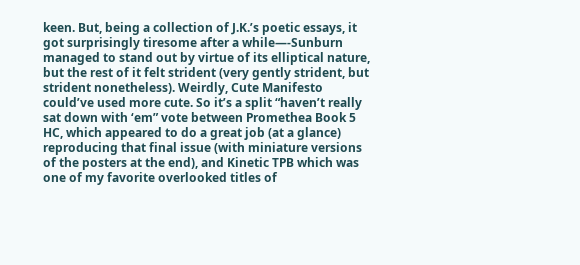keen. But, being a collection of J.K.’s poetic essays, it got surprisingly tiresome after a while—-Sunburn managed to stand out by virtue of its elliptical nature, but the rest of it felt strident (very gently strident, but strident nonetheless). Weirdly, Cute Manifesto could’ve used more cute. So it’s a split “haven’t really sat down with ‘em” vote between Promethea Book 5 HC, which appeared to do a great job (at a glance) reproducing that final issue (with miniature versions of the posters at the end), and Kinetic TPB which was one of my favorite overlooked titles of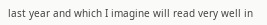last year and which I imagine will read very well in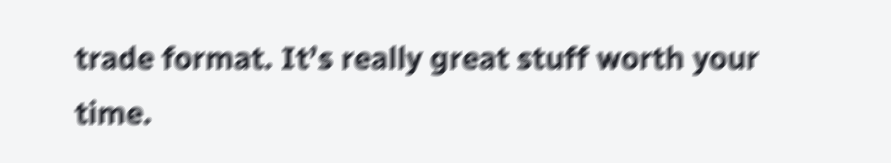trade format. It’s really great stuff worth your time.